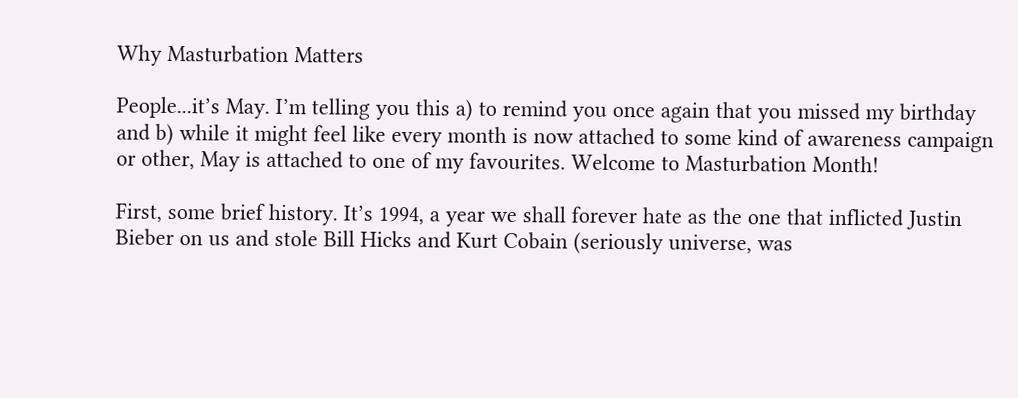Why Masturbation Matters

People...it’s May. I’m telling you this a) to remind you once again that you missed my birthday and b) while it might feel like every month is now attached to some kind of awareness campaign or other, May is attached to one of my favourites. Welcome to Masturbation Month!

First, some brief history. It’s 1994, a year we shall forever hate as the one that inflicted Justin Bieber on us and stole Bill Hicks and Kurt Cobain (seriously universe, was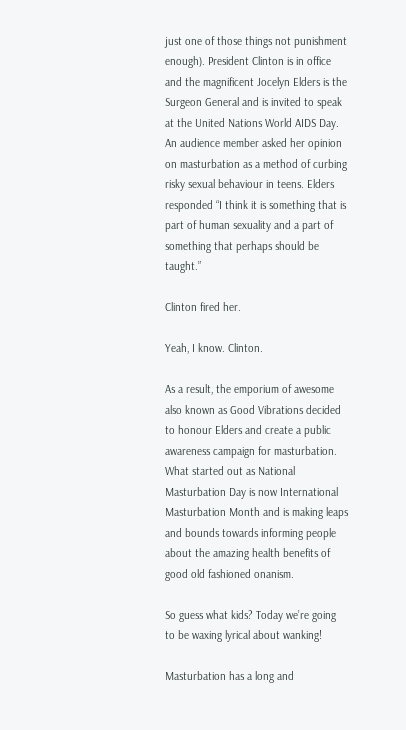just one of those things not punishment enough). President Clinton is in office and the magnificent Jocelyn Elders is the Surgeon General and is invited to speak at the United Nations World AIDS Day. An audience member asked her opinion on masturbation as a method of curbing risky sexual behaviour in teens. Elders responded “I think it is something that is part of human sexuality and a part of something that perhaps should be taught.”

Clinton fired her.

Yeah, I know. Clinton.

As a result, the emporium of awesome also known as Good Vibrations decided to honour Elders and create a public awareness campaign for masturbation. What started out as National Masturbation Day is now International Masturbation Month and is making leaps and bounds towards informing people about the amazing health benefits of good old fashioned onanism.

So guess what kids? Today we’re going to be waxing lyrical about wanking!

Masturbation has a long and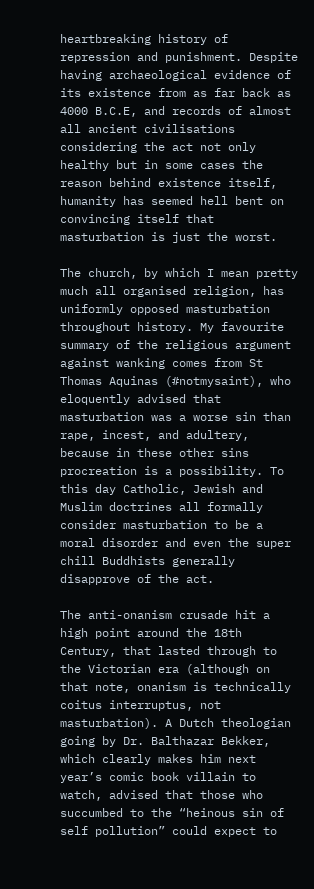heartbreaking history of repression and punishment. Despite having archaeological evidence of its existence from as far back as 4000 B.C.E, and records of almost all ancient civilisations considering the act not only healthy but in some cases the reason behind existence itself, humanity has seemed hell bent on convincing itself that masturbation is just the worst.

The church, by which I mean pretty much all organised religion, has uniformly opposed masturbation throughout history. My favourite summary of the religious argument against wanking comes from St Thomas Aquinas (#notmysaint), who eloquently advised that masturbation was a worse sin than rape, incest, and adultery, because in these other sins procreation is a possibility. To this day Catholic, Jewish and Muslim doctrines all formally consider masturbation to be a moral disorder and even the super chill Buddhists generally disapprove of the act.

The anti-onanism crusade hit a high point around the 18th Century, that lasted through to the Victorian era (although on that note, onanism is technically coitus interruptus, not masturbation). A Dutch theologian going by Dr. Balthazar Bekker, which clearly makes him next year’s comic book villain to watch, advised that those who succumbed to the “heinous sin of self pollution” could expect to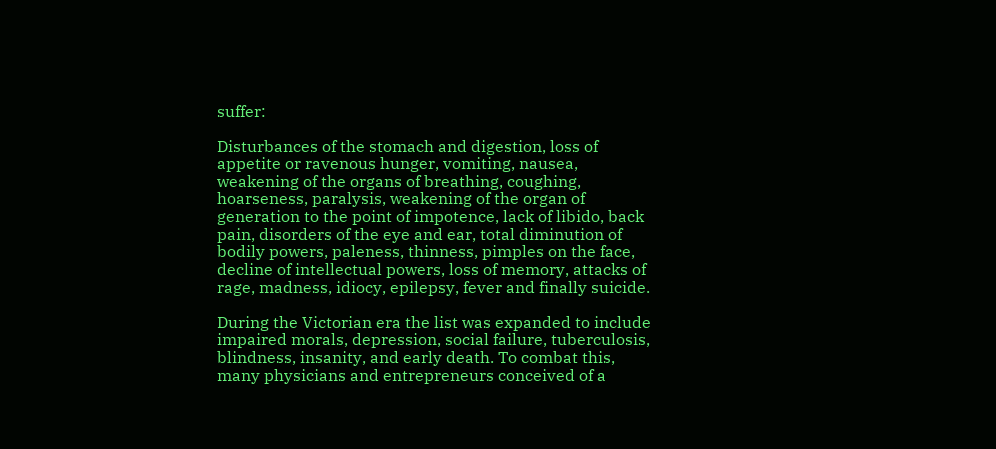suffer:

Disturbances of the stomach and digestion, loss of appetite or ravenous hunger, vomiting, nausea, weakening of the organs of breathing, coughing, hoarseness, paralysis, weakening of the organ of generation to the point of impotence, lack of libido, back pain, disorders of the eye and ear, total diminution of bodily powers, paleness, thinness, pimples on the face, decline of intellectual powers, loss of memory, attacks of rage, madness, idiocy, epilepsy, fever and finally suicide.

During the Victorian era the list was expanded to include impaired morals, depression, social failure, tuberculosis, blindness, insanity, and early death. To combat this, many physicians and entrepreneurs conceived of a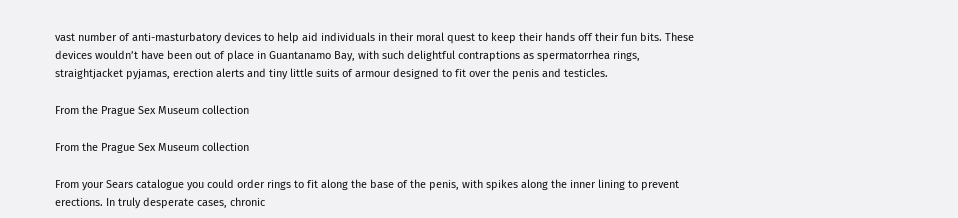vast number of anti-masturbatory devices to help aid individuals in their moral quest to keep their hands off their fun bits. These devices wouldn’t have been out of place in Guantanamo Bay, with such delightful contraptions as spermatorrhea rings, straightjacket pyjamas, erection alerts and tiny little suits of armour designed to fit over the penis and testicles.

From the Prague Sex Museum collection

From the Prague Sex Museum collection

From your Sears catalogue you could order rings to fit along the base of the penis, with spikes along the inner lining to prevent erections. In truly desperate cases, chronic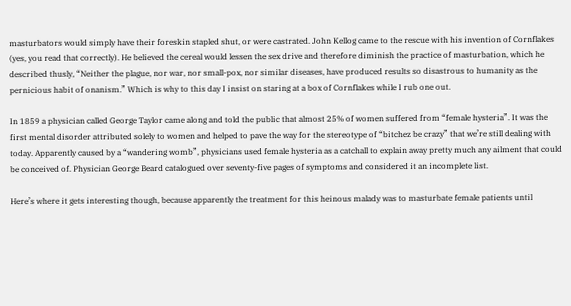masturbators would simply have their foreskin stapled shut, or were castrated. John Kellog came to the rescue with his invention of Cornflakes (yes, you read that correctly). He believed the cereal would lessen the sex drive and therefore diminish the practice of masturbation, which he described thusly, “Neither the plague, nor war, nor small-pox, nor similar diseases, have produced results so disastrous to humanity as the pernicious habit of onanism.” Which is why to this day I insist on staring at a box of Cornflakes while I rub one out.

In 1859 a physician called George Taylor came along and told the public that almost 25% of women suffered from “female hysteria”. It was the first mental disorder attributed solely to women and helped to pave the way for the stereotype of “bitchez be crazy” that we’re still dealing with today. Apparently caused by a “wandering womb”, physicians used female hysteria as a catchall to explain away pretty much any ailment that could be conceived of. Physician George Beard catalogued over seventy-five pages of symptoms and considered it an incomplete list.

Here’s where it gets interesting though, because apparently the treatment for this heinous malady was to masturbate female patients until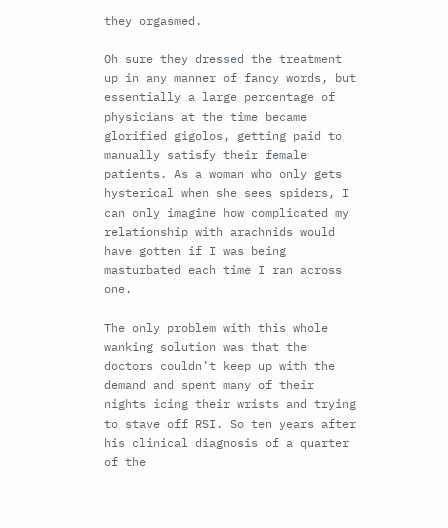they orgasmed.

Oh sure they dressed the treatment up in any manner of fancy words, but essentially a large percentage of physicians at the time became glorified gigolos, getting paid to manually satisfy their female patients. As a woman who only gets hysterical when she sees spiders, I can only imagine how complicated my relationship with arachnids would have gotten if I was being masturbated each time I ran across one.

The only problem with this whole wanking solution was that the doctors couldn’t keep up with the demand and spent many of their nights icing their wrists and trying to stave off RSI. So ten years after his clinical diagnosis of a quarter of the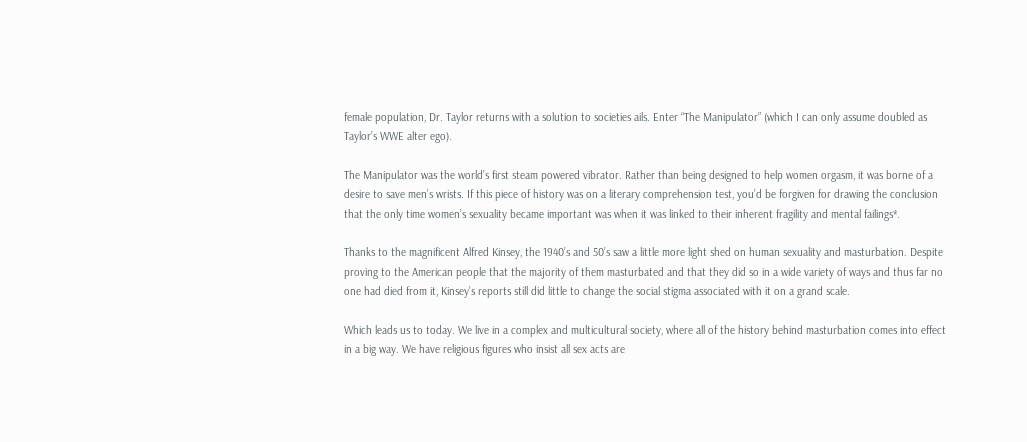female population, Dr. Taylor returns with a solution to societies ails. Enter “The Manipulator” (which I can only assume doubled as Taylor’s WWE alter ego).

The Manipulator was the world’s first steam powered vibrator. Rather than being designed to help women orgasm, it was borne of a desire to save men’s wrists. If this piece of history was on a literary comprehension test, you’d be forgiven for drawing the conclusion that the only time women’s sexuality became important was when it was linked to their inherent fragility and mental failings*.

Thanks to the magnificent Alfred Kinsey, the 1940’s and 50’s saw a little more light shed on human sexuality and masturbation. Despite proving to the American people that the majority of them masturbated and that they did so in a wide variety of ways and thus far no one had died from it, Kinsey’s reports still did little to change the social stigma associated with it on a grand scale.

Which leads us to today. We live in a complex and multicultural society, where all of the history behind masturbation comes into effect in a big way. We have religious figures who insist all sex acts are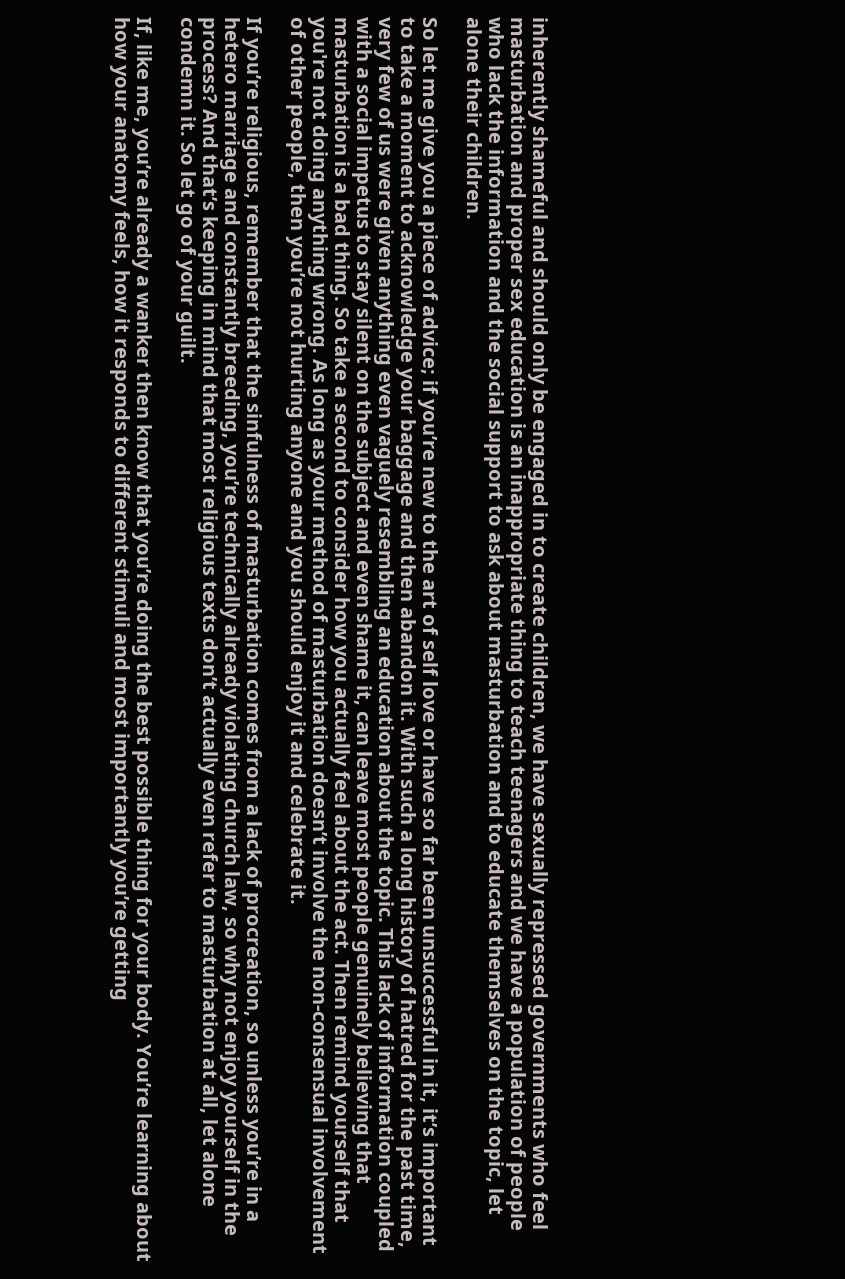inherently shameful and should only be engaged in to create children, we have sexually repressed governments who feel masturbation and proper sex education is an inappropriate thing to teach teenagers and we have a population of people who lack the information and the social support to ask about masturbation and to educate themselves on the topic, let alone their children.

So let me give you a piece of advice; if you’re new to the art of self love or have so far been unsuccessful in it, it’s important to take a moment to acknowledge your baggage and then abandon it. With such a long history of hatred for the past time, very few of us were given anything even vaguely resembling an education about the topic. This lack of information coupled with a social impetus to stay silent on the subject and even shame it, can leave most people genuinely believing that masturbation is a bad thing. So take a second to consider how you actually feel about the act. Then remind yourself that you're not doing anything wrong. As long as your method of masturbation doesn’t involve the non-consensual involvement of other people, then you’re not hurting anyone and you should enjoy it and celebrate it.

If you’re religious, remember that the sinfulness of masturbation comes from a lack of procreation, so unless you’re in a hetero marriage and constantly breeding, you’re technically already violating church law, so why not enjoy yourself in the process? And that’s keeping in mind that most religious texts don’t actually even refer to masturbation at all, let alone condemn it. So let go of your guilt.

If, like me, you’re already a wanker then know that you’re doing the best possible thing for your body. You’re learning about how your anatomy feels, how it responds to different stimuli and most importantly you’re getting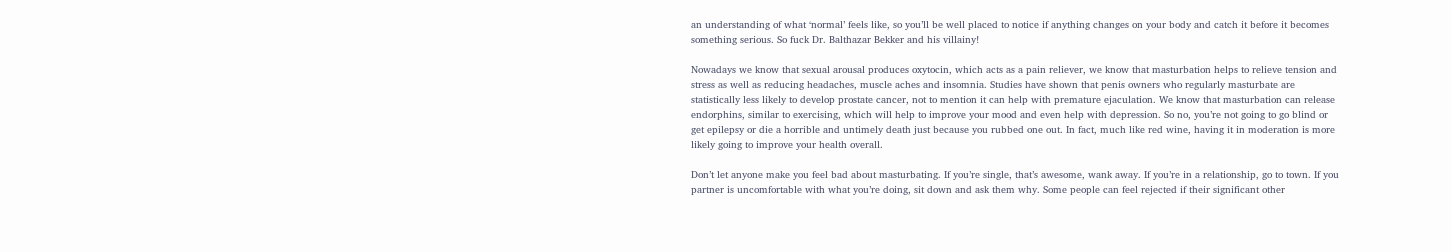an understanding of what ‘normal’ feels like, so you’ll be well placed to notice if anything changes on your body and catch it before it becomes something serious. So fuck Dr. Balthazar Bekker and his villainy!

Nowadays we know that sexual arousal produces oxytocin, which acts as a pain reliever, we know that masturbation helps to relieve tension and stress as well as reducing headaches, muscle aches and insomnia. Studies have shown that penis owners who regularly masturbate are statistically less likely to develop prostate cancer, not to mention it can help with premature ejaculation. We know that masturbation can release endorphins, similar to exercising, which will help to improve your mood and even help with depression. So no, you’re not going to go blind or get epilepsy or die a horrible and untimely death just because you rubbed one out. In fact, much like red wine, having it in moderation is more likely going to improve your health overall.

Don’t let anyone make you feel bad about masturbating. If you’re single, that’s awesome, wank away. If you’re in a relationship, go to town. If you partner is uncomfortable with what you’re doing, sit down and ask them why. Some people can feel rejected if their significant other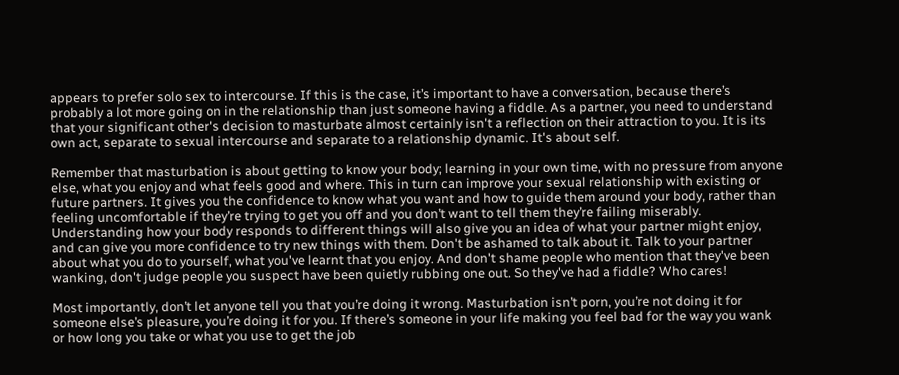appears to prefer solo sex to intercourse. If this is the case, it’s important to have a conversation, because there’s probably a lot more going on in the relationship than just someone having a fiddle. As a partner, you need to understand that your significant other's decision to masturbate almost certainly isn't a reflection on their attraction to you. It is its own act, separate to sexual intercourse and separate to a relationship dynamic. It's about self.

Remember that masturbation is about getting to know your body; learning in your own time, with no pressure from anyone else, what you enjoy and what feels good and where. This in turn can improve your sexual relationship with existing or future partners. It gives you the confidence to know what you want and how to guide them around your body, rather than feeling uncomfortable if they’re trying to get you off and you don’t want to tell them they’re failing miserably. Understanding how your body responds to different things will also give you an idea of what your partner might enjoy, and can give you more confidence to try new things with them. Don't be ashamed to talk about it. Talk to your partner about what you do to yourself, what you've learnt that you enjoy. And don't shame people who mention that they've been wanking, don't judge people you suspect have been quietly rubbing one out. So they've had a fiddle? Who cares!

Most importantly, don’t let anyone tell you that you’re doing it wrong. Masturbation isn’t porn, you’re not doing it for someone else’s pleasure, you’re doing it for you. If there’s someone in your life making you feel bad for the way you wank or how long you take or what you use to get the job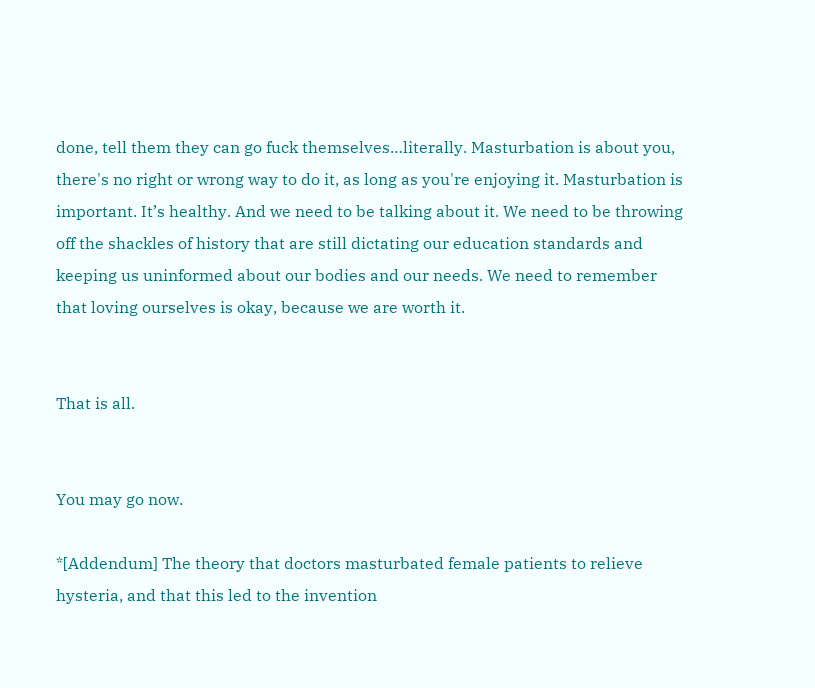done, tell them they can go fuck themselves…literally. Masturbation is about you, there's no right or wrong way to do it, as long as you're enjoying it. Masturbation is important. It’s healthy. And we need to be talking about it. We need to be throwing off the shackles of history that are still dictating our education standards and keeping us uninformed about our bodies and our needs. We need to remember that loving ourselves is okay, because we are worth it.


That is all.


You may go now.

*[Addendum] The theory that doctors masturbated female patients to relieve hysteria, and that this led to the invention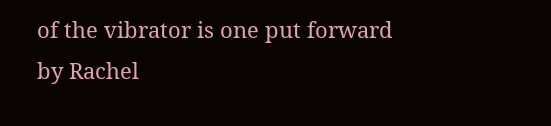of the vibrator is one put forward by Rachel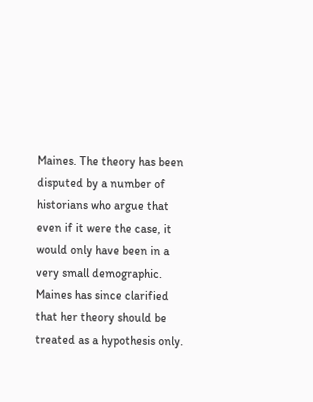Maines. The theory has been disputed by a number of historians who argue that even if it were the case, it would only have been in a very small demographic. Maines has since clarified that her theory should be treated as a hypothesis only.